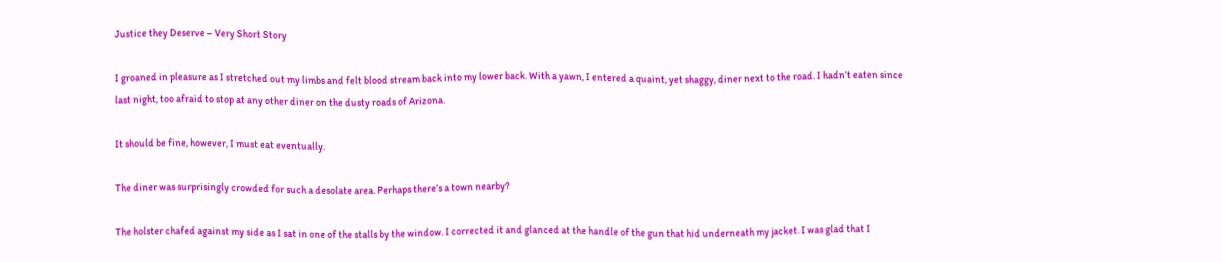Justice they Deserve – Very Short Story

I groaned in pleasure as I stretched out my limbs and felt blood stream back into my lower back. With a yawn, I entered a quaint, yet shaggy, diner next to the road. I hadn’t eaten since last night, too afraid to stop at any other diner on the dusty roads of Arizona.

It should be fine, however, I must eat eventually.

The diner was surprisingly crowded for such a desolate area. Perhaps there’s a town nearby?

The holster chafed against my side as I sat in one of the stalls by the window. I corrected it and glanced at the handle of the gun that hid underneath my jacket. I was glad that I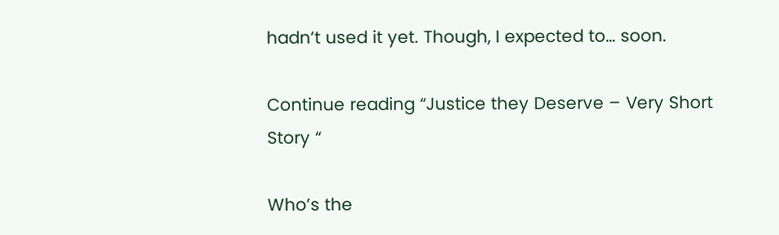hadn’t used it yet. Though, I expected to… soon.

Continue reading “Justice they Deserve – Very Short Story “

Who’s the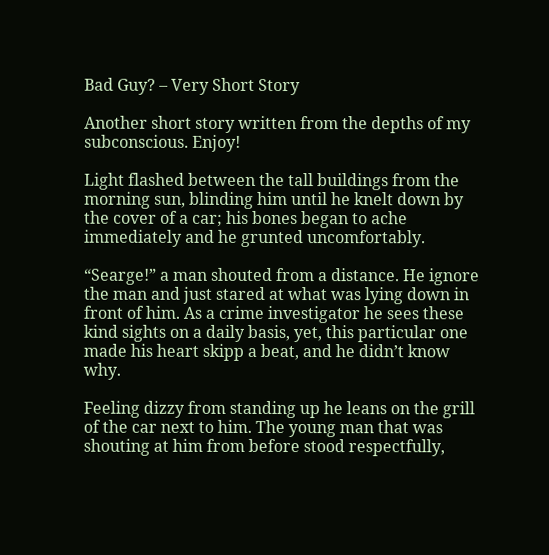Bad Guy? – Very Short Story

Another short story written from the depths of my subconscious. Enjoy!

Light flashed between the tall buildings from the morning sun, blinding him until he knelt down by the cover of a car; his bones began to ache immediately and he grunted uncomfortably.

“Searge!” a man shouted from a distance. He ignore the man and just stared at what was lying down in front of him. As a crime investigator he sees these kind sights on a daily basis, yet, this particular one made his heart skipp a beat, and he didn’t know why.

Feeling dizzy from standing up he leans on the grill of the car next to him. The young man that was shouting at him from before stood respectfully,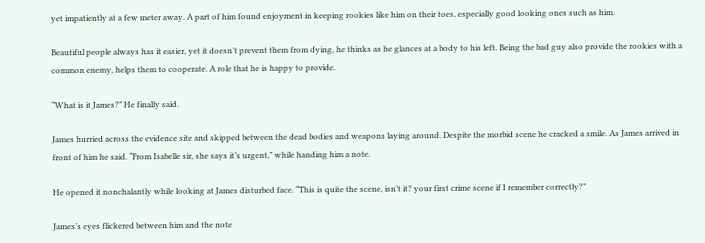yet impatiently at a few meter away. A part of him found enjoyment in keeping rookies like him on their toes, especially good looking ones such as him.

Beautiful people always has it easier, yet it doesn’t prevent them from dying, he thinks as he glances at a body to his left. Being the bad guy also provide the rookies with a common enemy, helps them to cooperate. A role that he is happy to provide.

“What is it James?” He finally said.

James hurried across the evidence site and skipped between the dead bodies and weapons laying around. Despite the morbid scene he cracked a smile. As James arrived in front of him he said. “From Isabelle sir, she says it’s urgent,” while handing him a note.

He opened it nonchalantly while looking at James disturbed face. “This is quite the scene, isn’t it? your first crime scene if I remember correctly?”

James’s eyes flickered between him and the note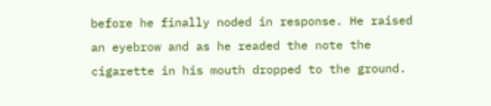before he finally noded in response. He raised an eyebrow and as he readed the note the cigarette in his mouth dropped to the ground.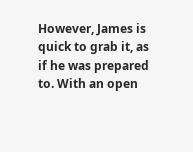However, James is quick to grab it, as if he was prepared to. With an open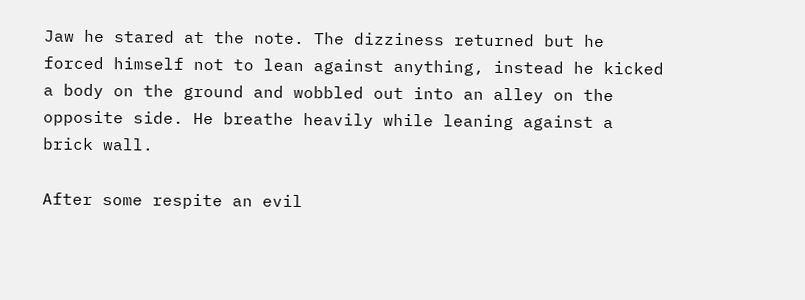Jaw he stared at the note. The dizziness returned but he forced himself not to lean against anything, instead he kicked a body on the ground and wobbled out into an alley on the opposite side. He breathe heavily while leaning against a brick wall.

After some respite an evil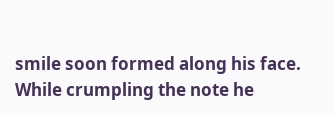smile soon formed along his face. While crumpling the note he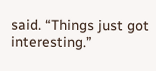said. “Things just got interesting.”